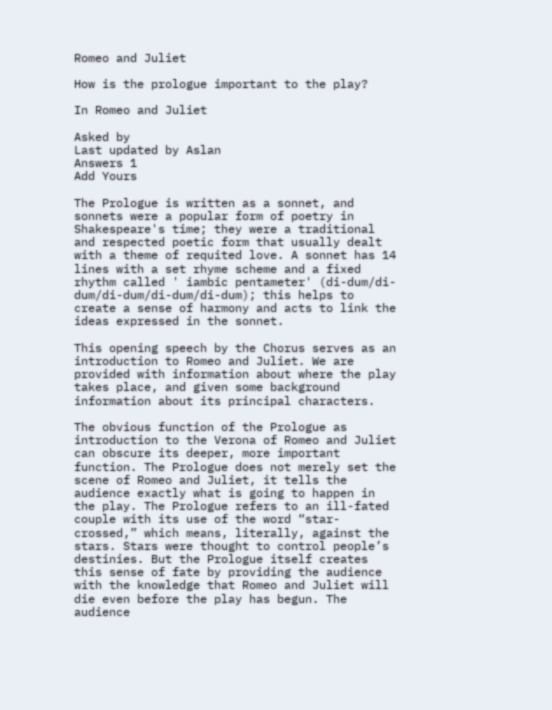Romeo and Juliet

How is the prologue important to the play?

In Romeo and Juliet

Asked by
Last updated by Aslan
Answers 1
Add Yours

The Prologue is written as a sonnet, and sonnets were a popular form of poetry in Shakespeare's time; they were a traditional and respected poetic form that usually dealt with a theme of requited love. A sonnet has 14 lines with a set rhyme scheme and a fixed rhythm called ' iambic pentameter' (di-dum/di-dum/di-dum/di-dum/di-dum); this helps to create a sense of harmony and acts to link the ideas expressed in the sonnet.

This opening speech by the Chorus serves as an introduction to Romeo and Juliet. We are provided with information about where the play takes place, and given some background information about its principal characters.

The obvious function of the Prologue as introduction to the Verona of Romeo and Juliet can obscure its deeper, more important function. The Prologue does not merely set the scene of Romeo and Juliet, it tells the audience exactly what is going to happen in the play. The Prologue refers to an ill-fated couple with its use of the word “star-crossed,” which means, literally, against the stars. Stars were thought to control people’s destinies. But the Prologue itself creates this sense of fate by providing the audience with the knowledge that Romeo and Juliet will die even before the play has begun. The audience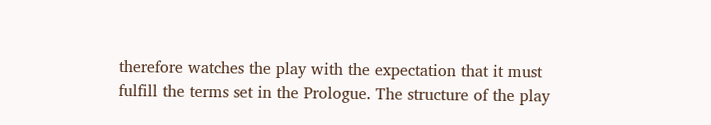therefore watches the play with the expectation that it must fulfill the terms set in the Prologue. The structure of the play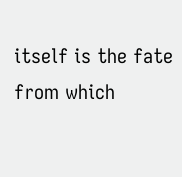itself is the fate from which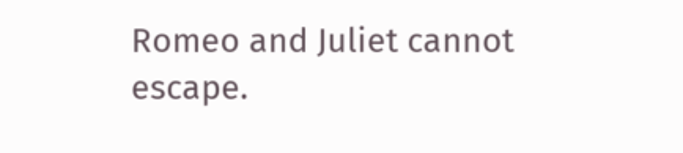Romeo and Juliet cannot escape.